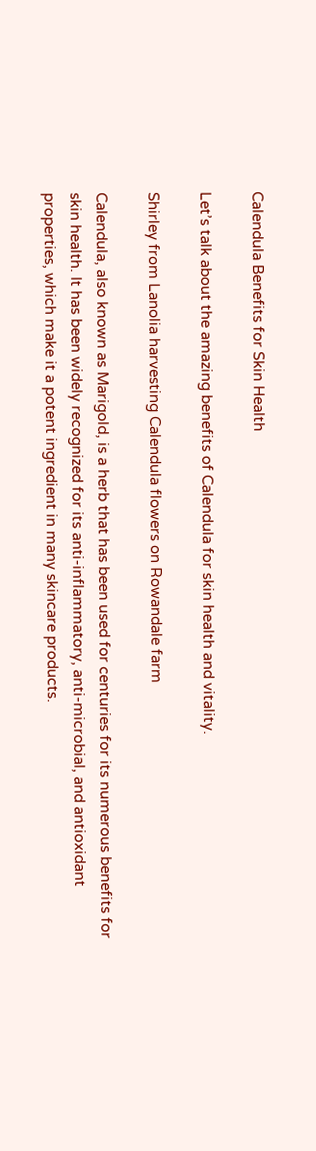Calendula Benefits for Skin Health

Let’s talk about the amazing benefits of Calendula for skin health and vitality.

Shirley from Lanolia harvesting Calendula flowers on Rowandale farm

Calendula, also known as Marigold, is a herb that has been used for centuries for its numerous benefits for skin health. It has been widely recognized for its anti-inflammatory, anti-microbial, and antioxidant properties, which make it a potent ingredient in many skincare products.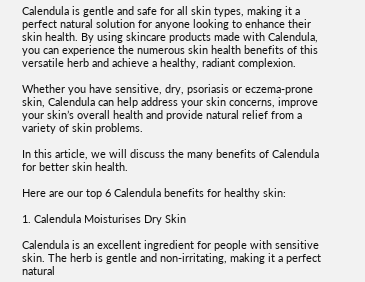Calendula is gentle and safe for all skin types, making it a perfect natural solution for anyone looking to enhance their skin health. By using skincare products made with Calendula, you can experience the numerous skin health benefits of this versatile herb and achieve a healthy, radiant complexion.

Whether you have sensitive, dry, psoriasis or eczema-prone skin, Calendula can help address your skin concerns, improve your skin’s overall health and provide natural relief from a variety of skin problems.

In this article, we will discuss the many benefits of Calendula for better skin health.

Here are our top 6 Calendula benefits for healthy skin:

1. Calendula Moisturises Dry Skin

Calendula is an excellent ingredient for people with sensitive skin. The herb is gentle and non-irritating, making it a perfect natural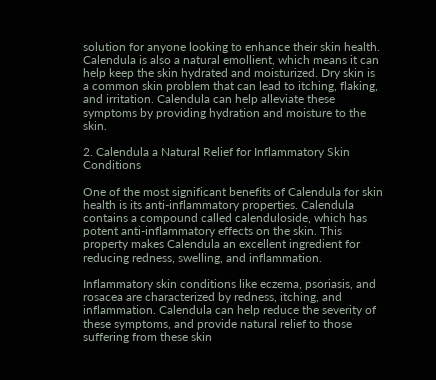solution for anyone looking to enhance their skin health. Calendula is also a natural emollient, which means it can help keep the skin hydrated and moisturized. Dry skin is a common skin problem that can lead to itching, flaking, and irritation. Calendula can help alleviate these symptoms by providing hydration and moisture to the skin.

2. Calendula a Natural Relief for Inflammatory Skin Conditions

One of the most significant benefits of Calendula for skin health is its anti-inflammatory properties. Calendula contains a compound called calenduloside, which has potent anti-inflammatory effects on the skin. This property makes Calendula an excellent ingredient for reducing redness, swelling, and inflammation.

Inflammatory skin conditions like eczema, psoriasis, and rosacea are characterized by redness, itching, and inflammation. Calendula can help reduce the severity of these symptoms, and provide natural relief to those suffering from these skin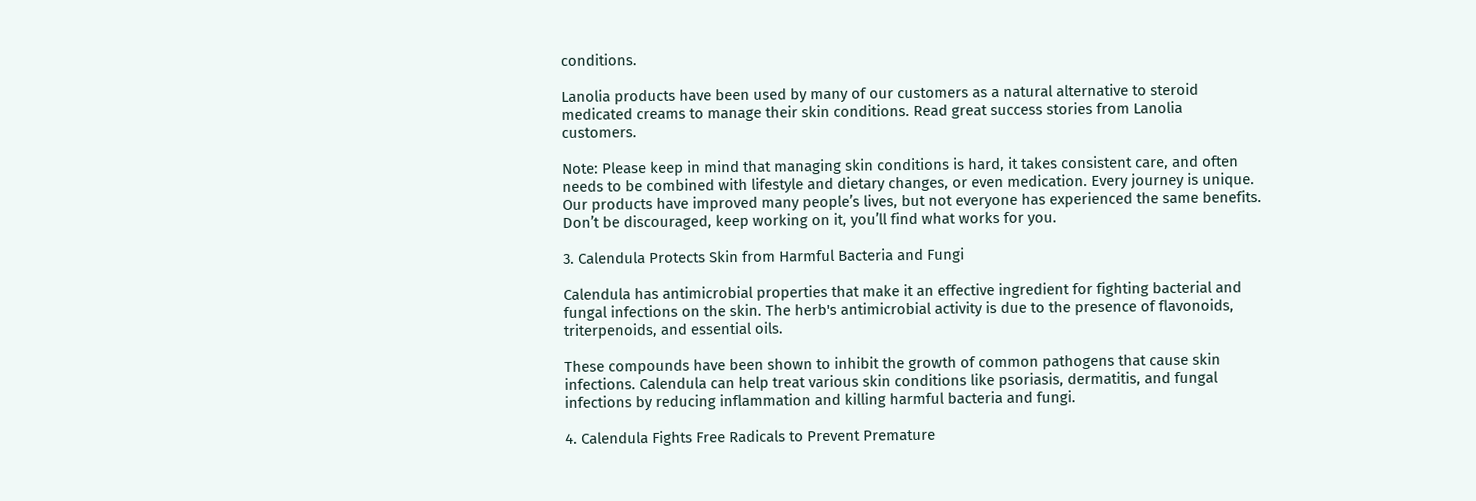conditions.

Lanolia products have been used by many of our customers as a natural alternative to steroid medicated creams to manage their skin conditions. Read great success stories from Lanolia customers.

Note: Please keep in mind that managing skin conditions is hard, it takes consistent care, and often needs to be combined with lifestyle and dietary changes, or even medication. Every journey is unique. Our products have improved many people’s lives, but not everyone has experienced the same benefits. Don’t be discouraged, keep working on it, you’ll find what works for you.

3. Calendula Protects Skin from Harmful Bacteria and Fungi

Calendula has antimicrobial properties that make it an effective ingredient for fighting bacterial and fungal infections on the skin. The herb's antimicrobial activity is due to the presence of flavonoids, triterpenoids, and essential oils.

These compounds have been shown to inhibit the growth of common pathogens that cause skin infections. Calendula can help treat various skin conditions like psoriasis, dermatitis, and fungal infections by reducing inflammation and killing harmful bacteria and fungi.

4. Calendula Fights Free Radicals to Prevent Premature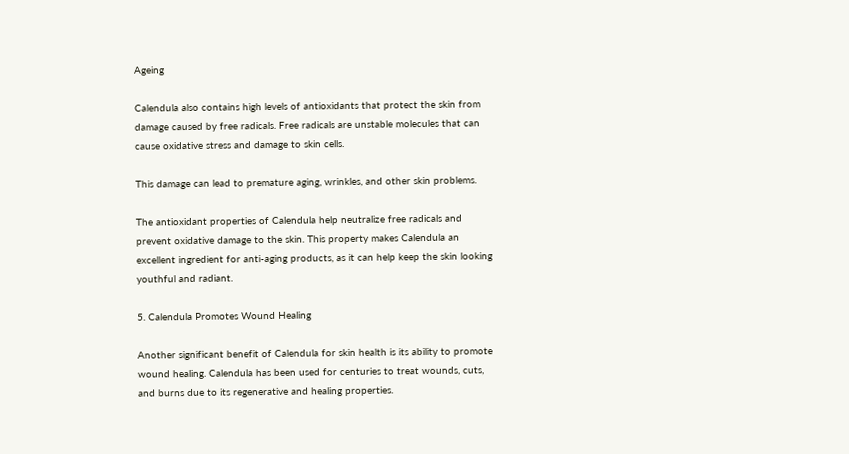Ageing

Calendula also contains high levels of antioxidants that protect the skin from damage caused by free radicals. Free radicals are unstable molecules that can cause oxidative stress and damage to skin cells.

This damage can lead to premature aging, wrinkles, and other skin problems.

The antioxidant properties of Calendula help neutralize free radicals and prevent oxidative damage to the skin. This property makes Calendula an excellent ingredient for anti-aging products, as it can help keep the skin looking youthful and radiant.

5. Calendula Promotes Wound Healing

Another significant benefit of Calendula for skin health is its ability to promote wound healing. Calendula has been used for centuries to treat wounds, cuts, and burns due to its regenerative and healing properties.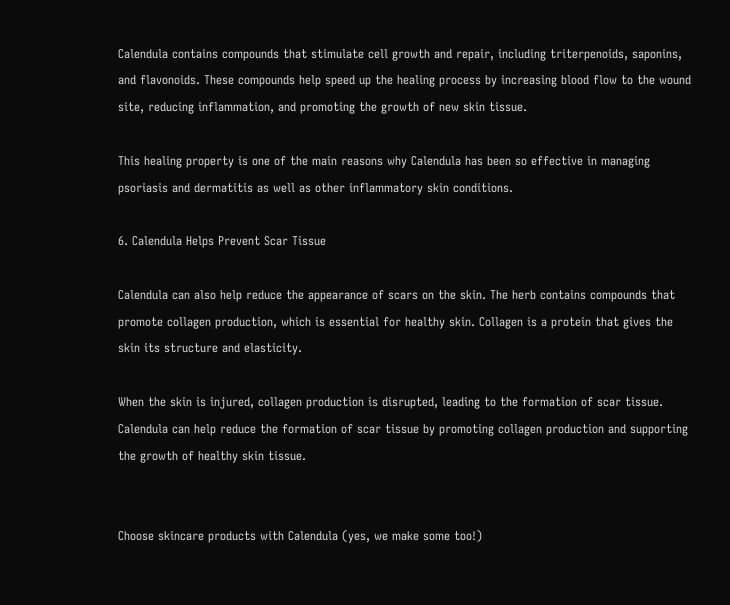Calendula contains compounds that stimulate cell growth and repair, including triterpenoids, saponins, and flavonoids. These compounds help speed up the healing process by increasing blood flow to the wound site, reducing inflammation, and promoting the growth of new skin tissue.

This healing property is one of the main reasons why Calendula has been so effective in managing psoriasis and dermatitis as well as other inflammatory skin conditions.

6. Calendula Helps Prevent Scar Tissue

Calendula can also help reduce the appearance of scars on the skin. The herb contains compounds that promote collagen production, which is essential for healthy skin. Collagen is a protein that gives the skin its structure and elasticity.

When the skin is injured, collagen production is disrupted, leading to the formation of scar tissue. Calendula can help reduce the formation of scar tissue by promoting collagen production and supporting the growth of healthy skin tissue.


Choose skincare products with Calendula (yes, we make some too!)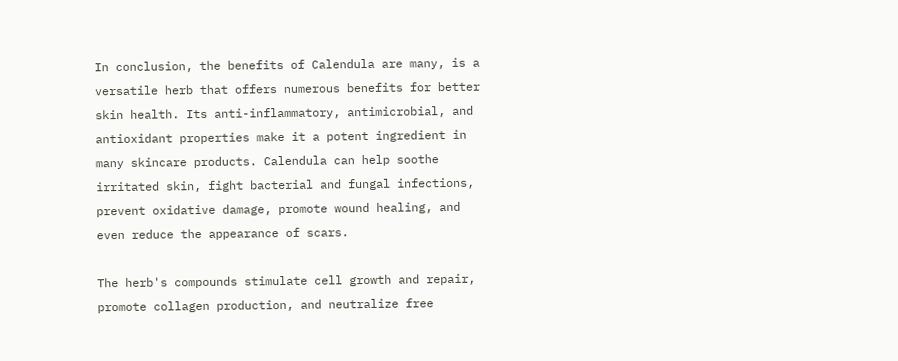In conclusion, the benefits of Calendula are many, is a versatile herb that offers numerous benefits for better skin health. Its anti-inflammatory, antimicrobial, and antioxidant properties make it a potent ingredient in many skincare products. Calendula can help soothe irritated skin, fight bacterial and fungal infections, prevent oxidative damage, promote wound healing, and even reduce the appearance of scars.

The herb's compounds stimulate cell growth and repair, promote collagen production, and neutralize free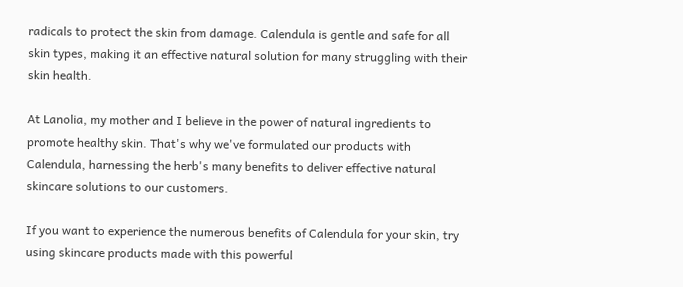radicals to protect the skin from damage. Calendula is gentle and safe for all skin types, making it an effective natural solution for many struggling with their skin health.

At Lanolia, my mother and I believe in the power of natural ingredients to promote healthy skin. That's why we've formulated our products with Calendula, harnessing the herb's many benefits to deliver effective natural skincare solutions to our customers.

If you want to experience the numerous benefits of Calendula for your skin, try using skincare products made with this powerful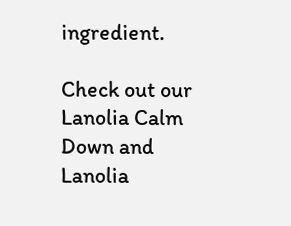ingredient.

Check out our Lanolia Calm Down and Lanolia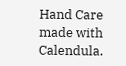Hand Care made with Calendula.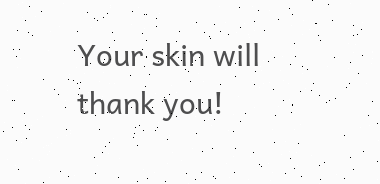Your skin will thank you!